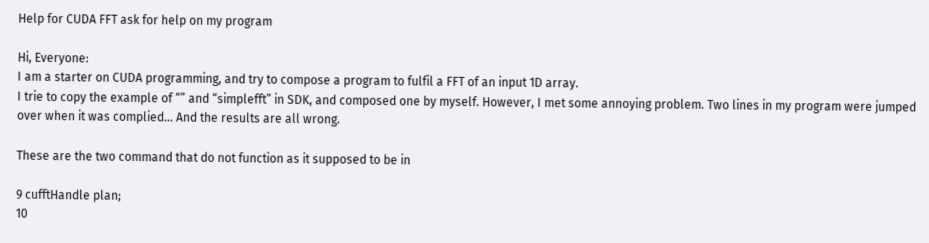Help for CUDA FFT ask for help on my program

Hi, Everyone:
I am a starter on CUDA programming, and try to compose a program to fulfil a FFT of an input 1D array.
I trie to copy the example of “” and “simplefft” in SDK, and composed one by myself. However, I met some annoying problem. Two lines in my program were jumped over when it was complied… And the results are all wrong.

These are the two command that do not function as it supposed to be in

9 cufftHandle plan;
10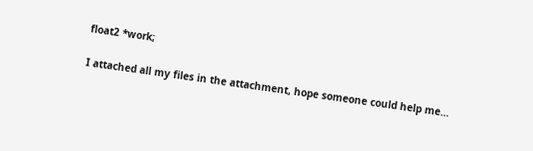float2 *work;

I attached all my files in the attachment, hope someone could help me…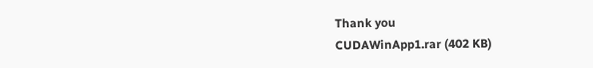Thank you
CUDAWinApp1.rar (402 KB)